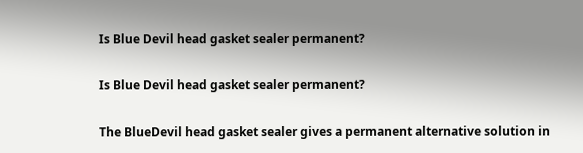Is Blue Devil head gasket sealer permanent?

Is Blue Devil head gasket sealer permanent?

The BlueDevil head gasket sealer gives a permanent alternative solution in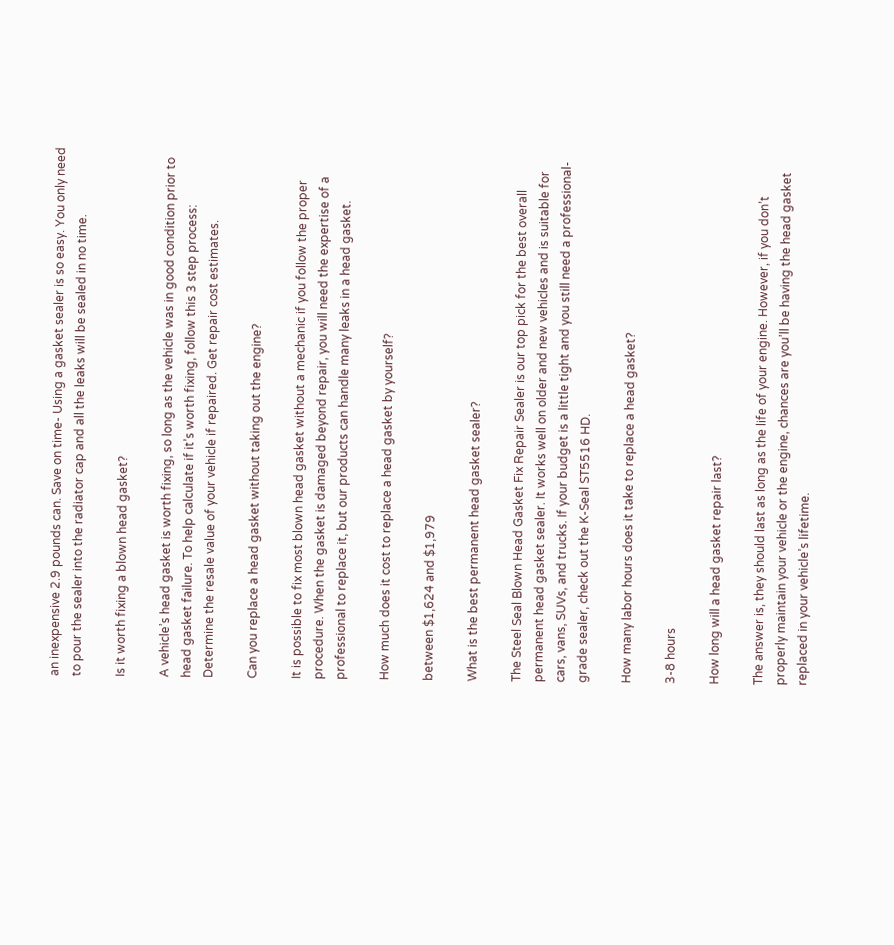an inexpensive 2.9 pounds can. Save on time- Using a gasket sealer is so easy. You only need to pour the sealer into the radiator cap and all the leaks will be sealed in no time.

Is it worth fixing a blown head gasket?

A vehicle’s head gasket is worth fixing, so long as the vehicle was in good condition prior to head gasket failure. To help calculate if it’s worth fixing, follow this 3 step process: Determine the resale value of your vehicle if repaired. Get repair cost estimates.

Can you replace a head gasket without taking out the engine?

It is possible to fix most blown head gasket without a mechanic if you follow the proper procedure. When the gasket is damaged beyond repair, you will need the expertise of a professional to replace it, but our products can handle many leaks in a head gasket.

How much does it cost to replace a head gasket by yourself?

between $1,624 and $1,979

What is the best permanent head gasket sealer?

The Steel Seal Blown Head Gasket Fix Repair Sealer is our top pick for the best overall permanent head gasket sealer. It works well on older and new vehicles and is suitable for cars, vans, SUVs, and trucks. If your budget is a little tight and you still need a professional-grade sealer, check out the K-Seal ST5516 HD.

How many labor hours does it take to replace a head gasket?

3-8 hours

How long will a head gasket repair last?

The answer is, they should last as long as the life of your engine. However, if you don’t properly maintain your vehicle or the engine, chances are you’ll be having the head gasket replaced in your vehicle’s lifetime.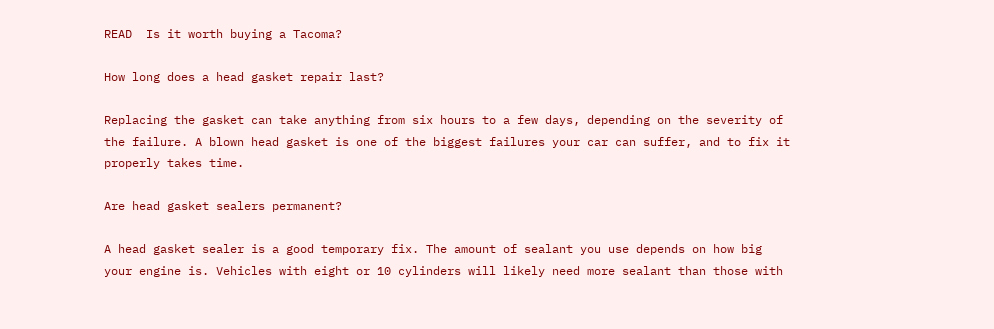READ  Is it worth buying a Tacoma?

How long does a head gasket repair last?

Replacing the gasket can take anything from six hours to a few days, depending on the severity of the failure. A blown head gasket is one of the biggest failures your car can suffer, and to fix it properly takes time.

Are head gasket sealers permanent?

A head gasket sealer is a good temporary fix. The amount of sealant you use depends on how big your engine is. Vehicles with eight or 10 cylinders will likely need more sealant than those with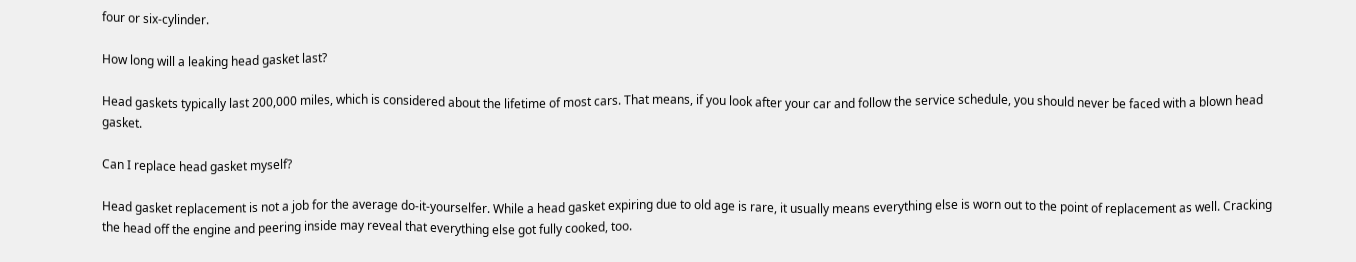four or six-cylinder.

How long will a leaking head gasket last?

Head gaskets typically last 200,000 miles, which is considered about the lifetime of most cars. That means, if you look after your car and follow the service schedule, you should never be faced with a blown head gasket.

Can I replace head gasket myself?

Head gasket replacement is not a job for the average do-it-yourselfer. While a head gasket expiring due to old age is rare, it usually means everything else is worn out to the point of replacement as well. Cracking the head off the engine and peering inside may reveal that everything else got fully cooked, too.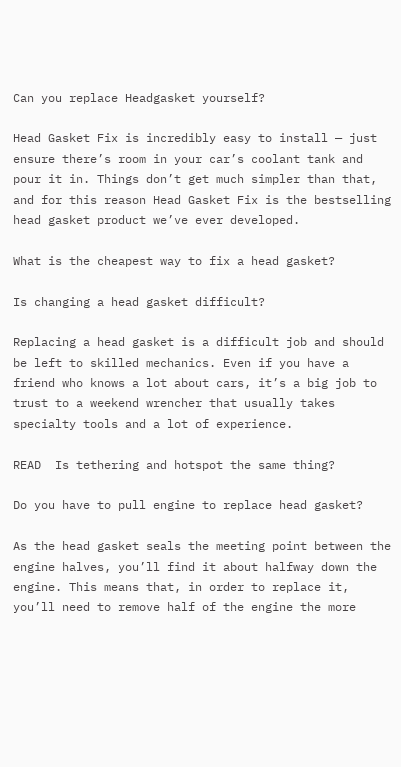Can you replace Headgasket yourself?

Head Gasket Fix is incredibly easy to install — just ensure there’s room in your car’s coolant tank and pour it in. Things don’t get much simpler than that, and for this reason Head Gasket Fix is the bestselling head gasket product we’ve ever developed.

What is the cheapest way to fix a head gasket?

Is changing a head gasket difficult?

Replacing a head gasket is a difficult job and should be left to skilled mechanics. Even if you have a friend who knows a lot about cars, it’s a big job to trust to a weekend wrencher that usually takes specialty tools and a lot of experience.

READ  Is tethering and hotspot the same thing?

Do you have to pull engine to replace head gasket?

As the head gasket seals the meeting point between the engine halves, you’ll find it about halfway down the engine. This means that, in order to replace it, you’ll need to remove half of the engine the more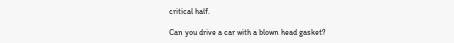critical half.

Can you drive a car with a blown head gasket?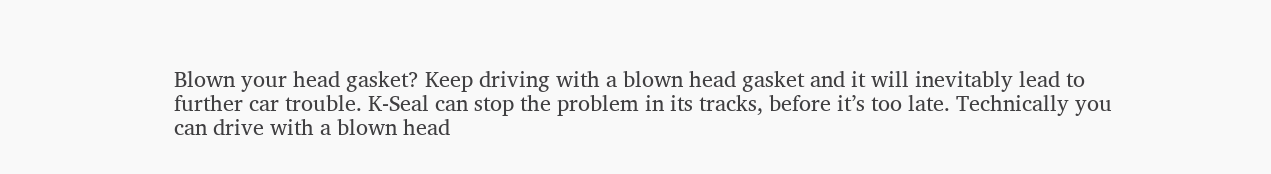Blown your head gasket? Keep driving with a blown head gasket and it will inevitably lead to further car trouble. K-Seal can stop the problem in its tracks, before it’s too late. Technically you can drive with a blown head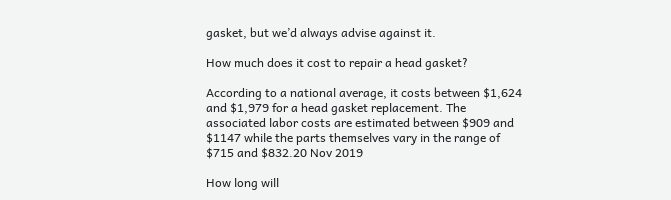gasket, but we’d always advise against it.

How much does it cost to repair a head gasket?

According to a national average, it costs between $1,624 and $1,979 for a head gasket replacement. The associated labor costs are estimated between $909 and $1147 while the parts themselves vary in the range of $715 and $832.20 Nov 2019

How long will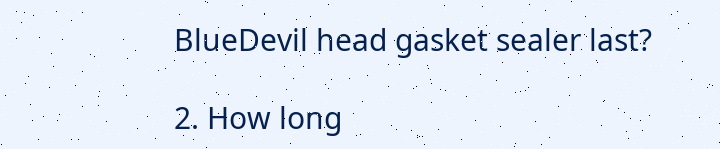BlueDevil head gasket sealer last?

2. How long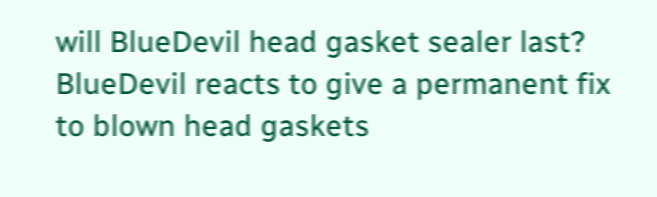will BlueDevil head gasket sealer last? BlueDevil reacts to give a permanent fix to blown head gaskets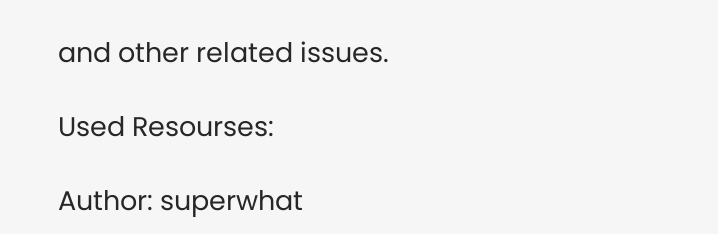and other related issues.

Used Resourses:

Author: superwhat